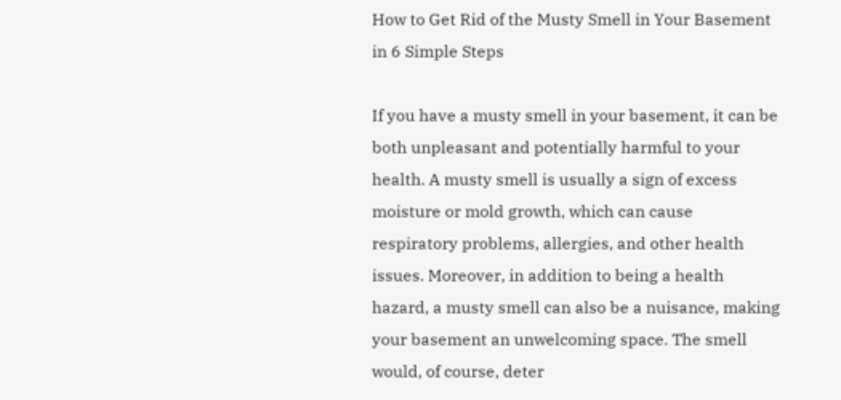How to Get Rid of the Musty Smell in Your Basement in 6 Simple Steps

If you have a musty smell in your basement, it can be both unpleasant and potentially harmful to your health. A musty smell is usually a sign of excess moisture or mold growth, which can cause respiratory problems, allergies, and other health issues. Moreover, in addition to being a health hazard, a musty smell can also be a nuisance, making your basement an unwelcoming space. The smell would, of course, deter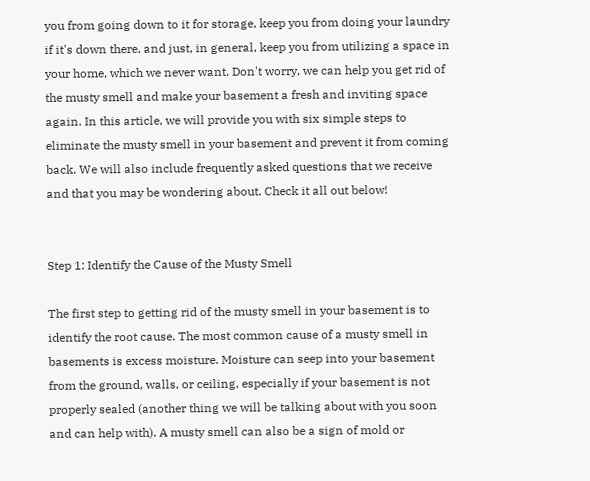you from going down to it for storage, keep you from doing your laundry if it's down there, and just, in general, keep you from utilizing a space in your home, which we never want. Don't worry, we can help you get rid of the musty smell and make your basement a fresh and inviting space again. In this article, we will provide you with six simple steps to eliminate the musty smell in your basement and prevent it from coming back. We will also include frequently asked questions that we receive and that you may be wondering about. Check it all out below!


Step 1: Identify the Cause of the Musty Smell

The first step to getting rid of the musty smell in your basement is to identify the root cause. The most common cause of a musty smell in basements is excess moisture. Moisture can seep into your basement from the ground, walls, or ceiling, especially if your basement is not properly sealed (another thing we will be talking about with you soon and can help with). A musty smell can also be a sign of mold or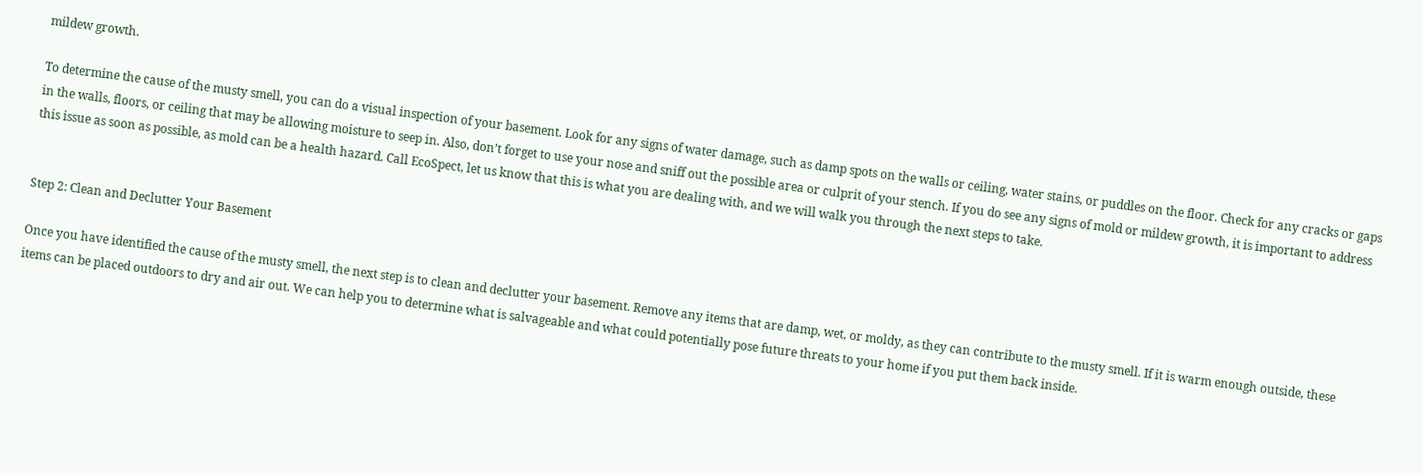mildew growth.

To determine the cause of the musty smell, you can do a visual inspection of your basement. Look for any signs of water damage, such as damp spots on the walls or ceiling, water stains, or puddles on the floor. Check for any cracks or gaps in the walls, floors, or ceiling that may be allowing moisture to seep in. Also, don’t forget to use your nose and sniff out the possible area or culprit of your stench. If you do see any signs of mold or mildew growth, it is important to address this issue as soon as possible, as mold can be a health hazard. Call EcoSpect, let us know that this is what you are dealing with, and we will walk you through the next steps to take.


Step 2: Clean and Declutter Your Basement

Once you have identified the cause of the musty smell, the next step is to clean and declutter your basement. Remove any items that are damp, wet, or moldy, as they can contribute to the musty smell. If it is warm enough outside, these items can be placed outdoors to dry and air out. We can help you to determine what is salvageable and what could potentially pose future threats to your home if you put them back inside.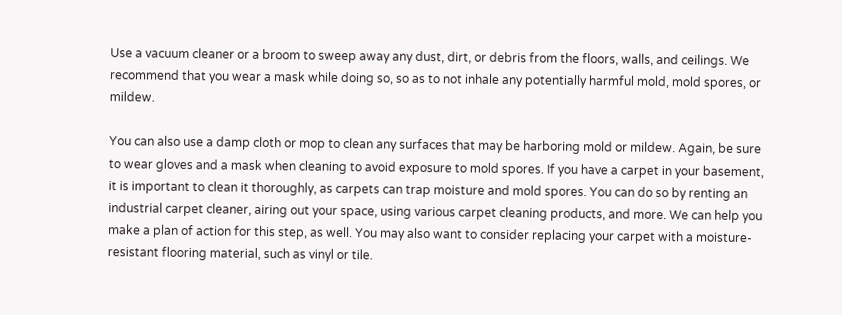Use a vacuum cleaner or a broom to sweep away any dust, dirt, or debris from the floors, walls, and ceilings. We recommend that you wear a mask while doing so, so as to not inhale any potentially harmful mold, mold spores, or mildew.

You can also use a damp cloth or mop to clean any surfaces that may be harboring mold or mildew. Again, be sure to wear gloves and a mask when cleaning to avoid exposure to mold spores. If you have a carpet in your basement, it is important to clean it thoroughly, as carpets can trap moisture and mold spores. You can do so by renting an industrial carpet cleaner, airing out your space, using various carpet cleaning products, and more. We can help you make a plan of action for this step, as well. You may also want to consider replacing your carpet with a moisture-resistant flooring material, such as vinyl or tile.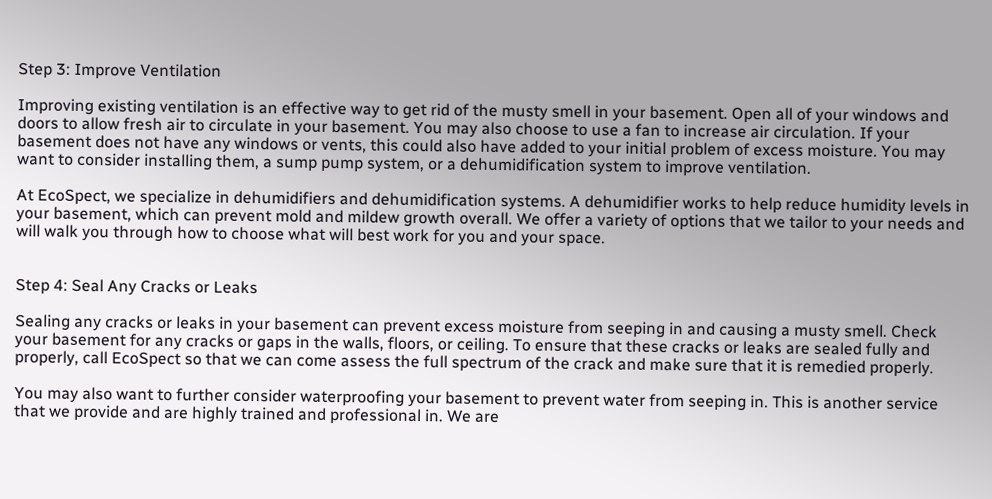Step 3: Improve Ventilation

Improving existing ventilation is an effective way to get rid of the musty smell in your basement. Open all of your windows and doors to allow fresh air to circulate in your basement. You may also choose to use a fan to increase air circulation. If your basement does not have any windows or vents, this could also have added to your initial problem of excess moisture. You may want to consider installing them, a sump pump system, or a dehumidification system to improve ventilation.

At EcoSpect, we specialize in dehumidifiers and dehumidification systems. A dehumidifier works to help reduce humidity levels in your basement, which can prevent mold and mildew growth overall. We offer a variety of options that we tailor to your needs and will walk you through how to choose what will best work for you and your space.


Step 4: Seal Any Cracks or Leaks

Sealing any cracks or leaks in your basement can prevent excess moisture from seeping in and causing a musty smell. Check your basement for any cracks or gaps in the walls, floors, or ceiling. To ensure that these cracks or leaks are sealed fully and properly, call EcoSpect so that we can come assess the full spectrum of the crack and make sure that it is remedied properly.

You may also want to further consider waterproofing your basement to prevent water from seeping in. This is another service that we provide and are highly trained and professional in. We are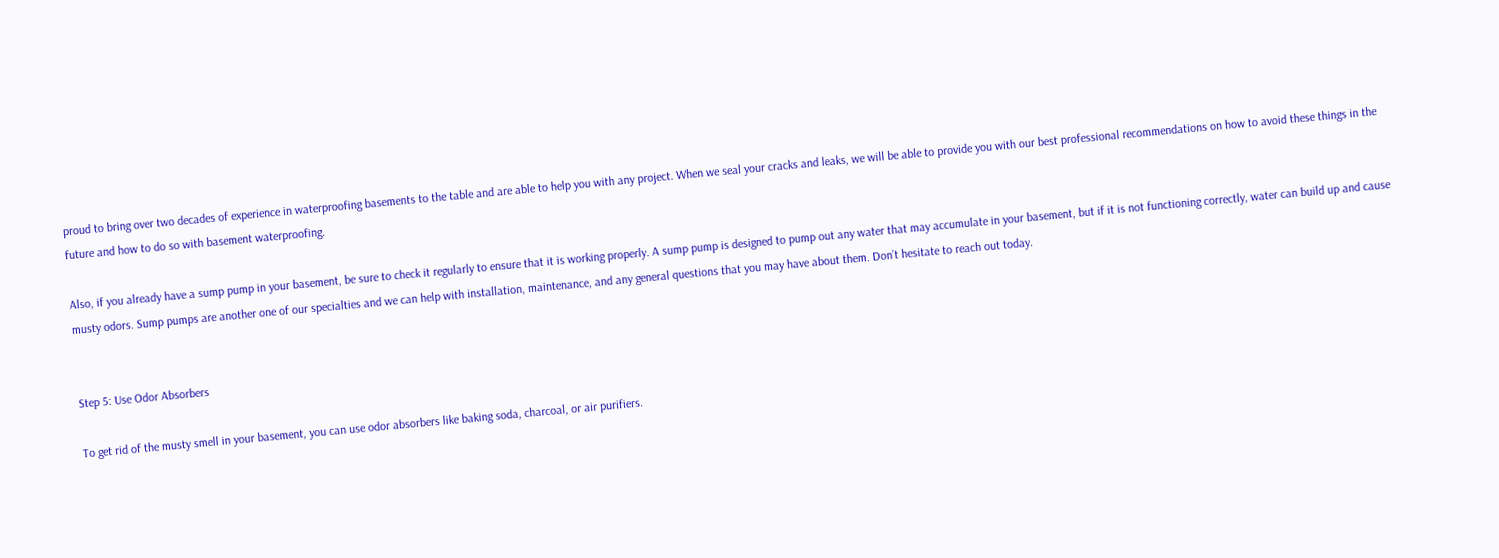proud to bring over two decades of experience in waterproofing basements to the table and are able to help you with any project. When we seal your cracks and leaks, we will be able to provide you with our best professional recommendations on how to avoid these things in the future and how to do so with basement waterproofing.

Also, if you already have a sump pump in your basement, be sure to check it regularly to ensure that it is working properly. A sump pump is designed to pump out any water that may accumulate in your basement, but if it is not functioning correctly, water can build up and cause musty odors. Sump pumps are another one of our specialties and we can help with installation, maintenance, and any general questions that you may have about them. Don’t hesitate to reach out today.


Step 5: Use Odor Absorbers

To get rid of the musty smell in your basement, you can use odor absorbers like baking soda, charcoal, or air purifiers.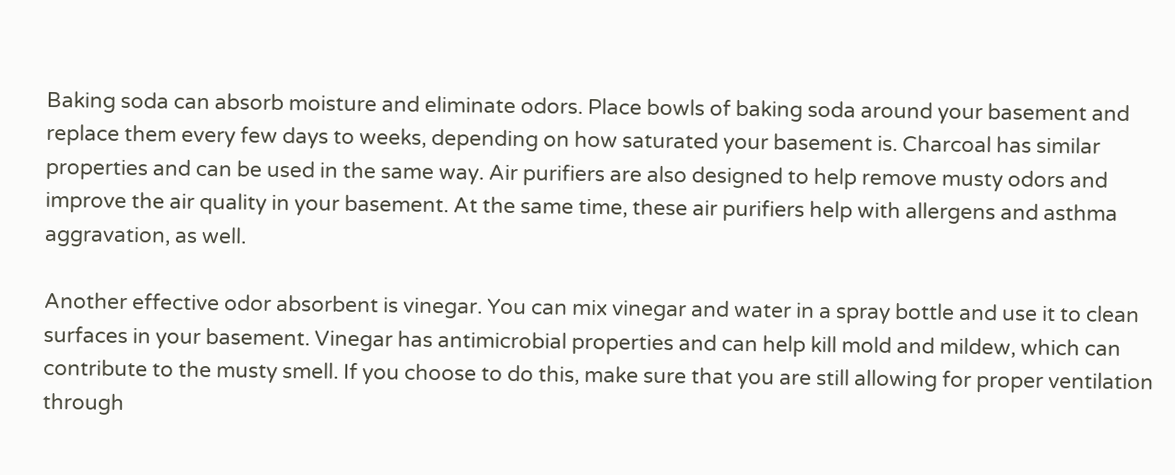Baking soda can absorb moisture and eliminate odors. Place bowls of baking soda around your basement and replace them every few days to weeks, depending on how saturated your basement is. Charcoal has similar properties and can be used in the same way. Air purifiers are also designed to help remove musty odors and improve the air quality in your basement. At the same time, these air purifiers help with allergens and asthma aggravation, as well.

Another effective odor absorbent is vinegar. You can mix vinegar and water in a spray bottle and use it to clean surfaces in your basement. Vinegar has antimicrobial properties and can help kill mold and mildew, which can contribute to the musty smell. If you choose to do this, make sure that you are still allowing for proper ventilation through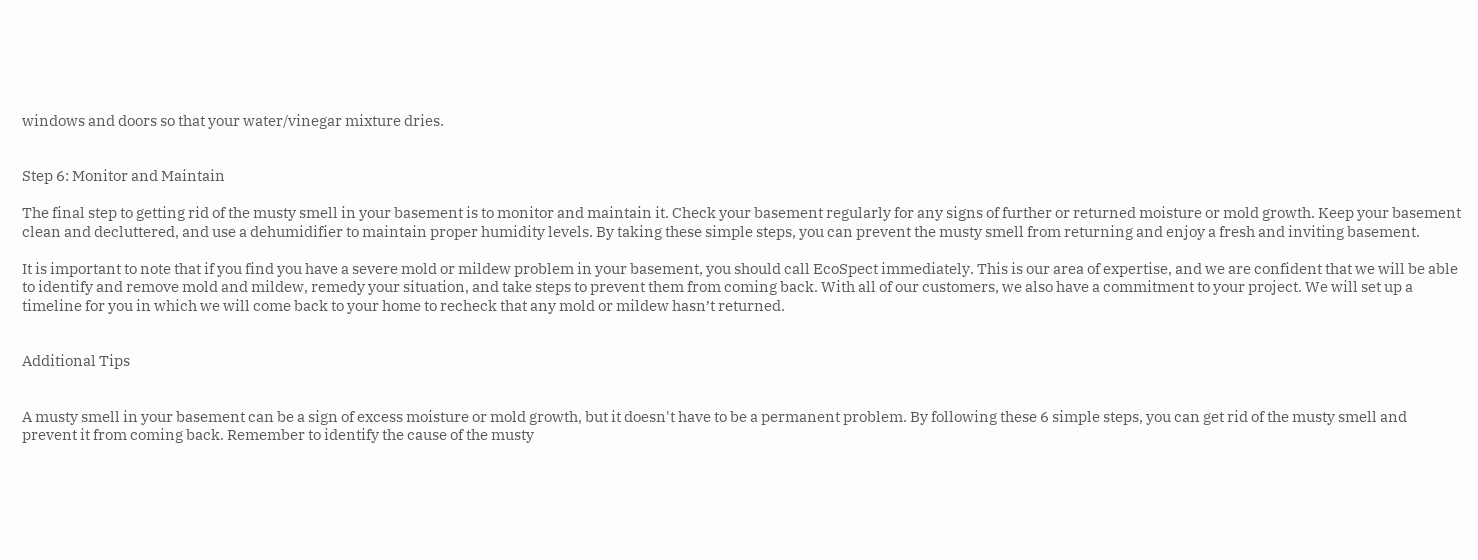windows and doors so that your water/vinegar mixture dries.


Step 6: Monitor and Maintain

The final step to getting rid of the musty smell in your basement is to monitor and maintain it. Check your basement regularly for any signs of further or returned moisture or mold growth. Keep your basement clean and decluttered, and use a dehumidifier to maintain proper humidity levels. By taking these simple steps, you can prevent the musty smell from returning and enjoy a fresh and inviting basement.

It is important to note that if you find you have a severe mold or mildew problem in your basement, you should call EcoSpect immediately. This is our area of expertise, and we are confident that we will be able to identify and remove mold and mildew, remedy your situation, and take steps to prevent them from coming back. With all of our customers, we also have a commitment to your project. We will set up a timeline for you in which we will come back to your home to recheck that any mold or mildew hasn’t returned.


Additional Tips


A musty smell in your basement can be a sign of excess moisture or mold growth, but it doesn't have to be a permanent problem. By following these 6 simple steps, you can get rid of the musty smell and prevent it from coming back. Remember to identify the cause of the musty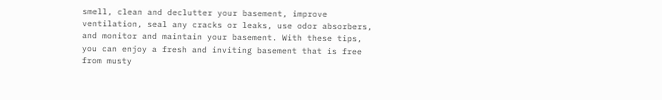smell, clean and declutter your basement, improve ventilation, seal any cracks or leaks, use odor absorbers, and monitor and maintain your basement. With these tips, you can enjoy a fresh and inviting basement that is free from musty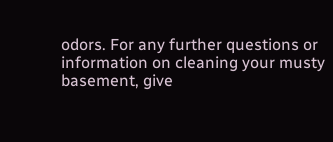odors. For any further questions or information on cleaning your musty basement, give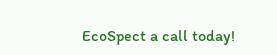EcoSpect a call today!